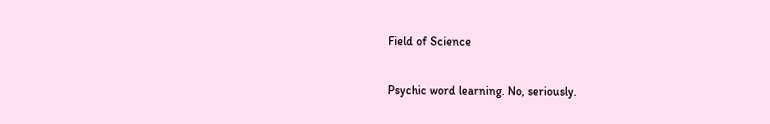Field of Science

Psychic word learning. No, seriously.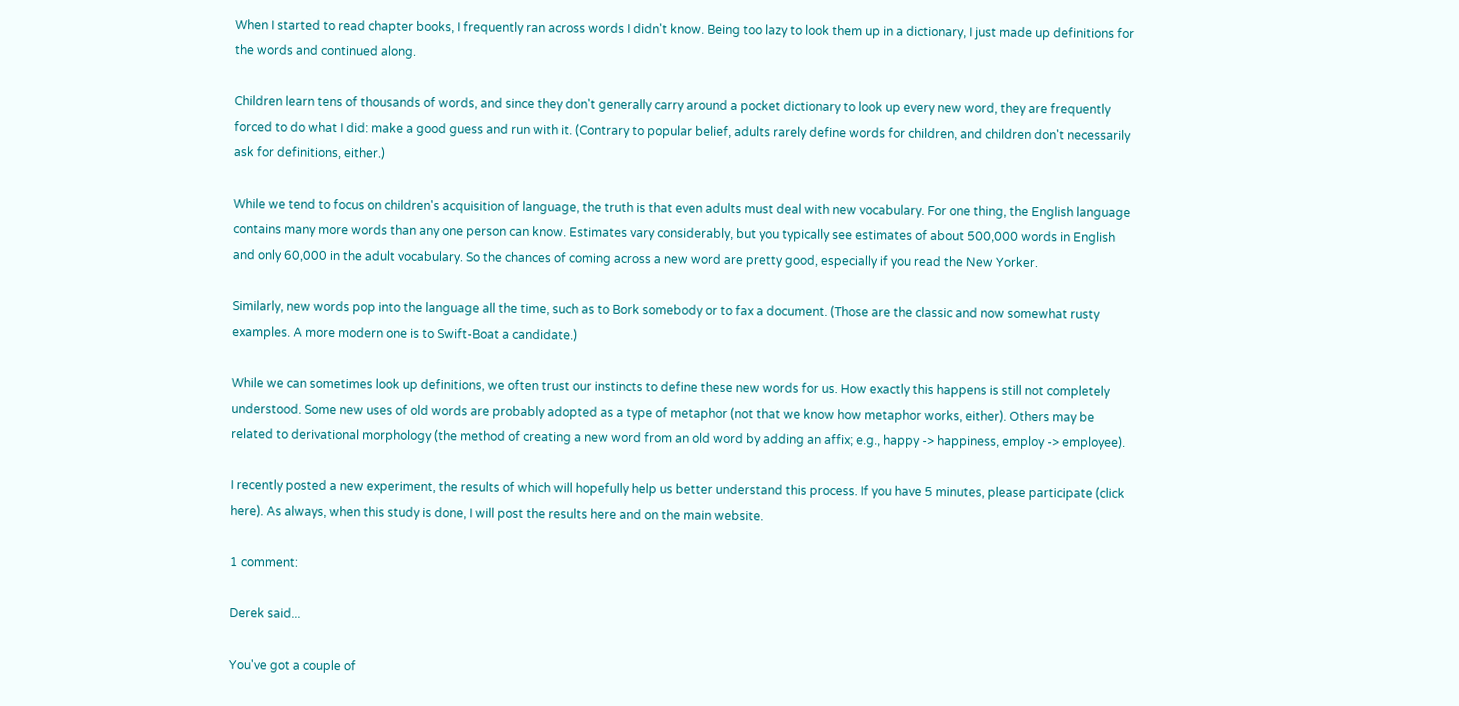When I started to read chapter books, I frequently ran across words I didn't know. Being too lazy to look them up in a dictionary, I just made up definitions for the words and continued along.

Children learn tens of thousands of words, and since they don't generally carry around a pocket dictionary to look up every new word, they are frequently forced to do what I did: make a good guess and run with it. (Contrary to popular belief, adults rarely define words for children, and children don't necessarily ask for definitions, either.)

While we tend to focus on children's acquisition of language, the truth is that even adults must deal with new vocabulary. For one thing, the English language contains many more words than any one person can know. Estimates vary considerably, but you typically see estimates of about 500,000 words in English and only 60,000 in the adult vocabulary. So the chances of coming across a new word are pretty good, especially if you read the New Yorker.

Similarly, new words pop into the language all the time, such as to Bork somebody or to fax a document. (Those are the classic and now somewhat rusty examples. A more modern one is to Swift-Boat a candidate.)

While we can sometimes look up definitions, we often trust our instincts to define these new words for us. How exactly this happens is still not completely understood. Some new uses of old words are probably adopted as a type of metaphor (not that we know how metaphor works, either). Others may be related to derivational morphology (the method of creating a new word from an old word by adding an affix; e.g., happy -> happiness, employ -> employee).

I recently posted a new experiment, the results of which will hopefully help us better understand this process. If you have 5 minutes, please participate (click here). As always, when this study is done, I will post the results here and on the main website.

1 comment:

Derek said...

You've got a couple of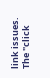link issues. The "click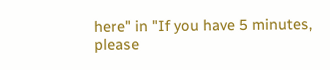here" in "If you have 5 minutes, please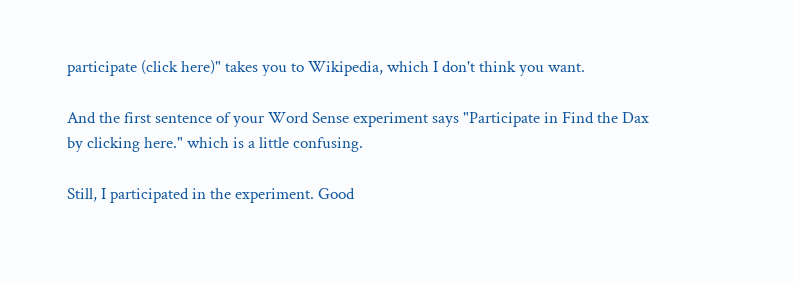participate (click here)" takes you to Wikipedia, which I don't think you want.

And the first sentence of your Word Sense experiment says "Participate in Find the Dax by clicking here." which is a little confusing.

Still, I participated in the experiment. Good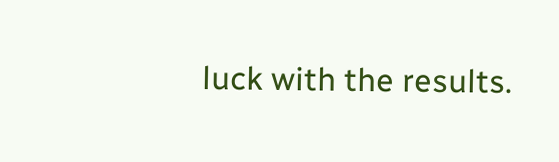luck with the results.